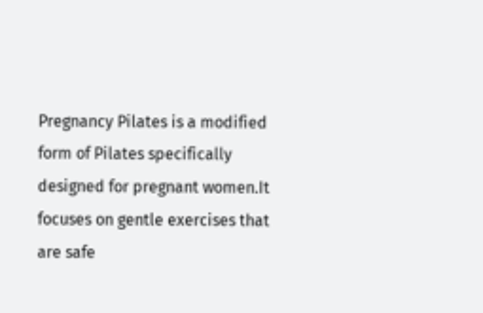Pregnancy Pilates is a modified form of Pilates specifically designed for pregnant women.It focuses on gentle exercises that are safe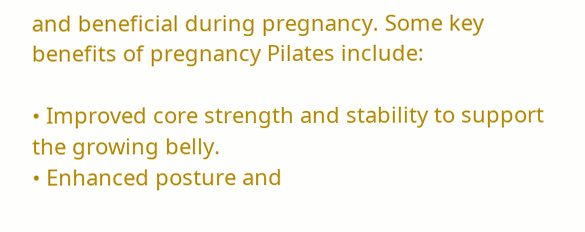and beneficial during pregnancy. Some key benefits of pregnancy Pilates include:

• Improved core strength and stability to support the growing belly.
• Enhanced posture and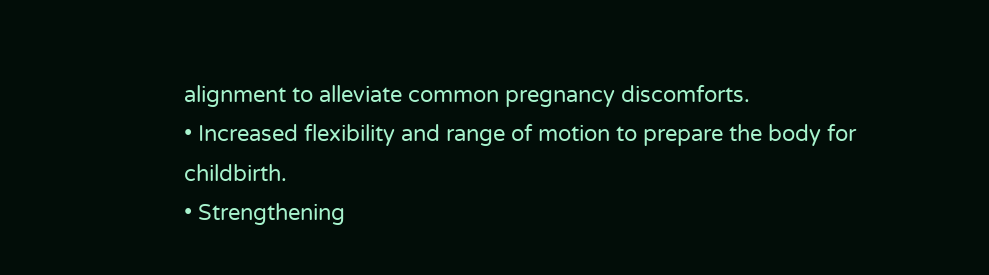alignment to alleviate common pregnancy discomforts.
• Increased flexibility and range of motion to prepare the body for childbirth.
• Strengthening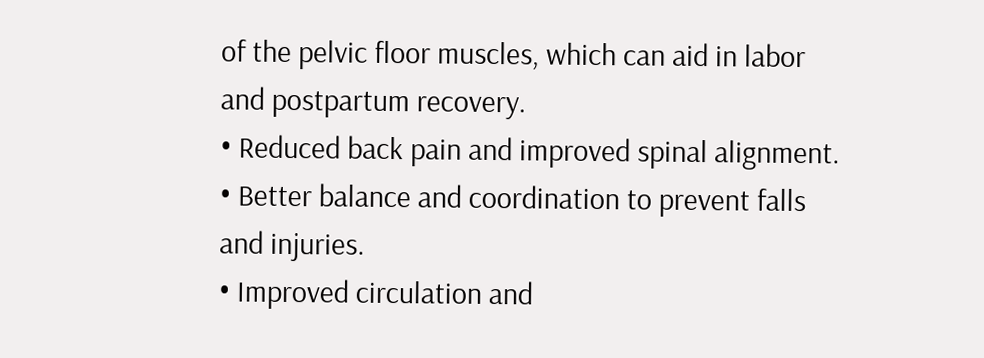of the pelvic floor muscles, which can aid in labor and postpartum recovery.
• Reduced back pain and improved spinal alignment.
• Better balance and coordination to prevent falls and injuries.
• Improved circulation and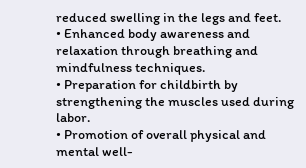reduced swelling in the legs and feet.
• Enhanced body awareness and relaxation through breathing and mindfulness techniques.
• Preparation for childbirth by strengthening the muscles used during labor.
• Promotion of overall physical and mental well-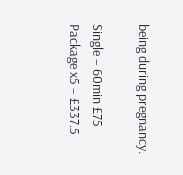being during pregnancy.

Single – 60min £75
Package x5 – £337.5